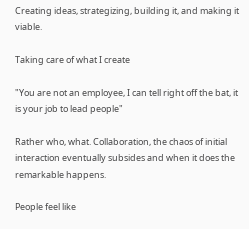Creating ideas, strategizing, building it, and making it viable.

Taking care of what I create

"You are not an employee, I can tell right off the bat, it is your job to lead people"

Rather who, what. Collaboration, the chaos of initial interaction eventually subsides and when it does the remarkable happens.

People feel like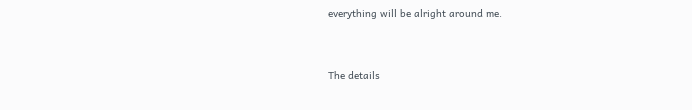everything will be alright around me.


The details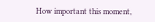How important this moment,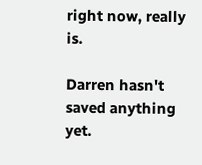right now, really is.

Darren hasn't saved anything yet.